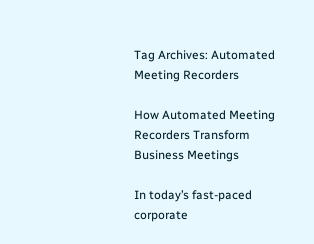Tag Archives: Automated Meeting Recorders

How Automated Meeting Recorders Transform Business Meetings

In today’s fast-paced corporate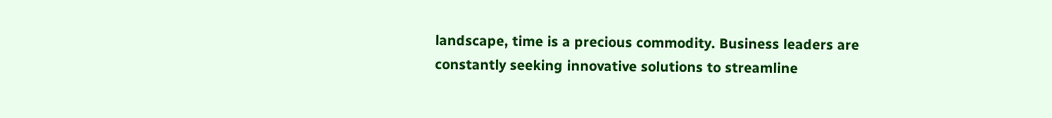landscape, time is a precious commodity. Business leaders are constantly seeking innovative solutions to streamline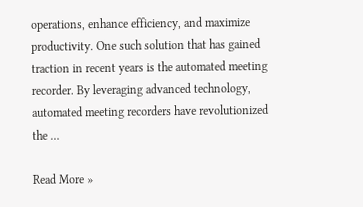operations, enhance efficiency, and maximize productivity. One such solution that has gained traction in recent years is the automated meeting recorder. By leveraging advanced technology, automated meeting recorders have revolutionized the …

Read More »